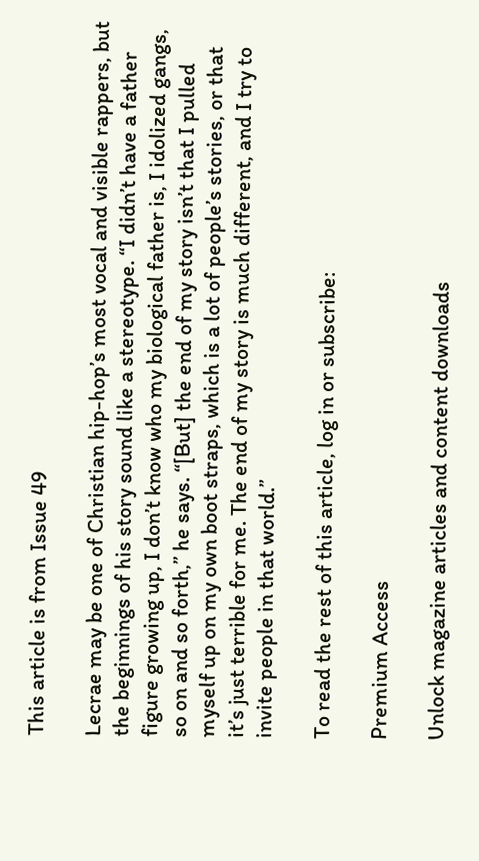This article is from Issue 49

Lecrae may be one of Christian hip-hop’s most vocal and visible rappers, but the beginnings of his story sound like a stereotype. “I didn’t have a father figure growing up, I don’t know who my biological father is, I idolized gangs, so on and so forth,” he says. “[But] the end of my story isn’t that I pulled myself up on my own boot straps, which is a lot of people’s stories, or that it’s just terrible for me. The end of my story is much different, and I try to invite people in that world.”

To read the rest of this article, log in or subscribe:

Premium Access

Unlock magazine articles and content downloads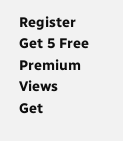Register Get 5 Free Premium Views
Get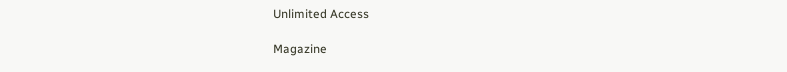Unlimited Access

Magazine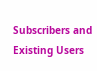Subscribers and Existing Users